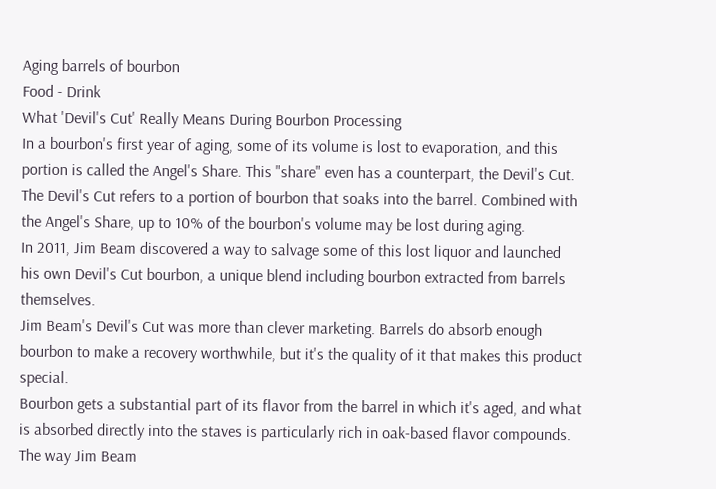Aging barrels of bourbon
Food - Drink
What 'Devil's Cut' Really Means During Bourbon Processing
In a bourbon's first year of aging, some of its volume is lost to evaporation, and this portion is called the Angel's Share. This "share" even has a counterpart, the Devil's Cut.
The Devil's Cut refers to a portion of bourbon that soaks into the barrel. Combined with the Angel's Share, up to 10% of the bourbon's volume may be lost during aging.
In 2011, Jim Beam discovered a way to salvage some of this lost liquor and launched his own Devil's Cut bourbon, a unique blend including bourbon extracted from barrels themselves.
Jim Beam's Devil's Cut was more than clever marketing. Barrels do absorb enough bourbon to make a recovery worthwhile, but it's the quality of it that makes this product special.
Bourbon gets a substantial part of its flavor from the barrel in which it's aged, and what is absorbed directly into the staves is particularly rich in oak-based flavor compounds.
The way Jim Beam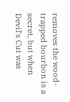removes the wood-trapped bourbon is a secret, but when Devil's Cut was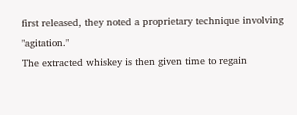first released, they noted a proprietary technique involving "agitation."
The extracted whiskey is then given time to regain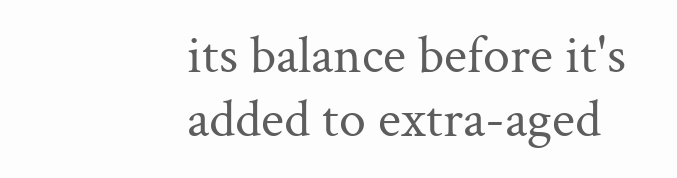its balance before it's added to extra-aged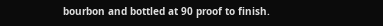bourbon and bottled at 90 proof to finish.